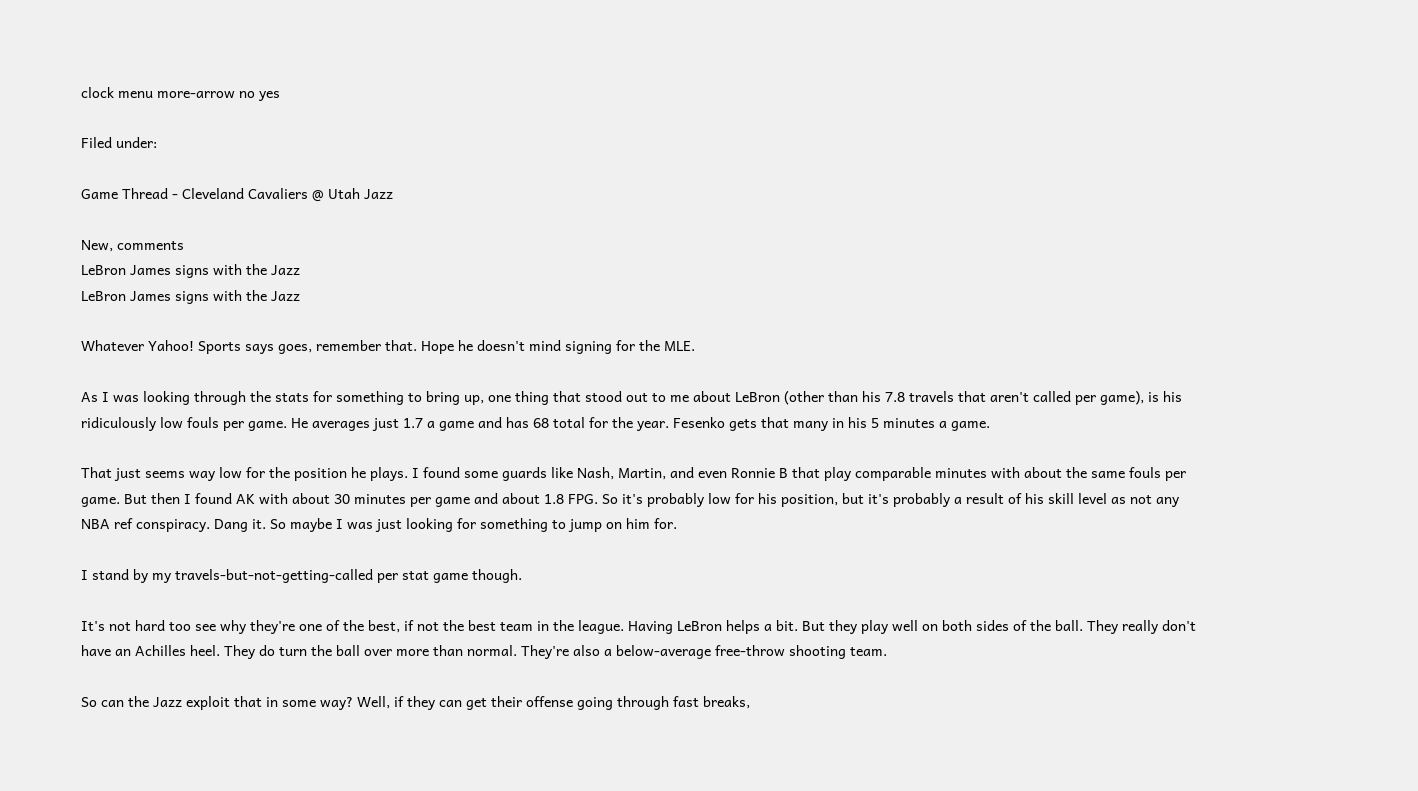clock menu more-arrow no yes

Filed under:

Game Thread - Cleveland Cavaliers @ Utah Jazz

New, comments
LeBron James signs with the Jazz
LeBron James signs with the Jazz

Whatever Yahoo! Sports says goes, remember that. Hope he doesn't mind signing for the MLE.

As I was looking through the stats for something to bring up, one thing that stood out to me about LeBron (other than his 7.8 travels that aren't called per game), is his ridiculously low fouls per game. He averages just 1.7 a game and has 68 total for the year. Fesenko gets that many in his 5 minutes a game.

That just seems way low for the position he plays. I found some guards like Nash, Martin, and even Ronnie B that play comparable minutes with about the same fouls per game. But then I found AK with about 30 minutes per game and about 1.8 FPG. So it's probably low for his position, but it's probably a result of his skill level as not any NBA ref conspiracy. Dang it. So maybe I was just looking for something to jump on him for.

I stand by my travels-but-not-getting-called per stat game though.

It's not hard too see why they're one of the best, if not the best team in the league. Having LeBron helps a bit. But they play well on both sides of the ball. They really don't have an Achilles heel. They do turn the ball over more than normal. They're also a below-average free-throw shooting team.

So can the Jazz exploit that in some way? Well, if they can get their offense going through fast breaks,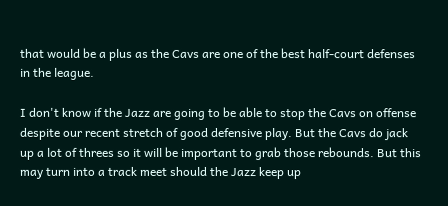that would be a plus as the Cavs are one of the best half-court defenses in the league.

I don't know if the Jazz are going to be able to stop the Cavs on offense despite our recent stretch of good defensive play. But the Cavs do jack up a lot of threes so it will be important to grab those rebounds. But this may turn into a track meet should the Jazz keep up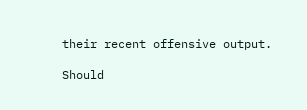their recent offensive output.

Should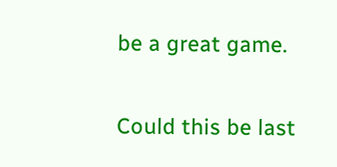be a great game.

Could this be last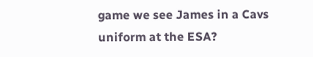game we see James in a Cavs uniform at the ESA?